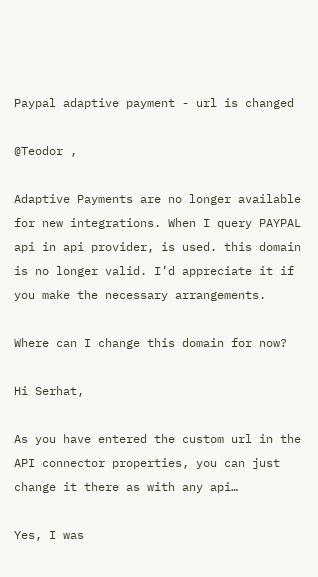Paypal adaptive payment - url is changed

@Teodor ,

Adaptive Payments are no longer available for new integrations. When I query PAYPAL api in api provider, is used. this domain is no longer valid. I’d appreciate it if you make the necessary arrangements.

Where can I change this domain for now?

Hi Serhat,

As you have entered the custom url in the API connector properties, you can just change it there as with any api…

Yes, I was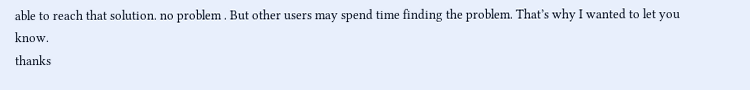able to reach that solution. no problem . But other users may spend time finding the problem. That’s why I wanted to let you know.
thanks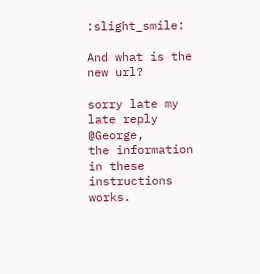:slight_smile:

And what is the new url?

sorry late my late reply @George,
the information in these instructions works.